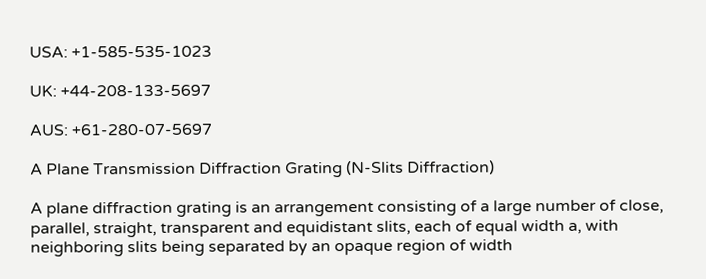USA: +1-585-535-1023

UK: +44-208-133-5697

AUS: +61-280-07-5697

A Plane Transmission Diffraction Grating (N-Slits Diffraction)

A plane diffraction grating is an arrangement consisting of a large number of close, parallel, straight, transparent and equidistant slits, each of equal width a, with neighboring slits being separated by an opaque region of width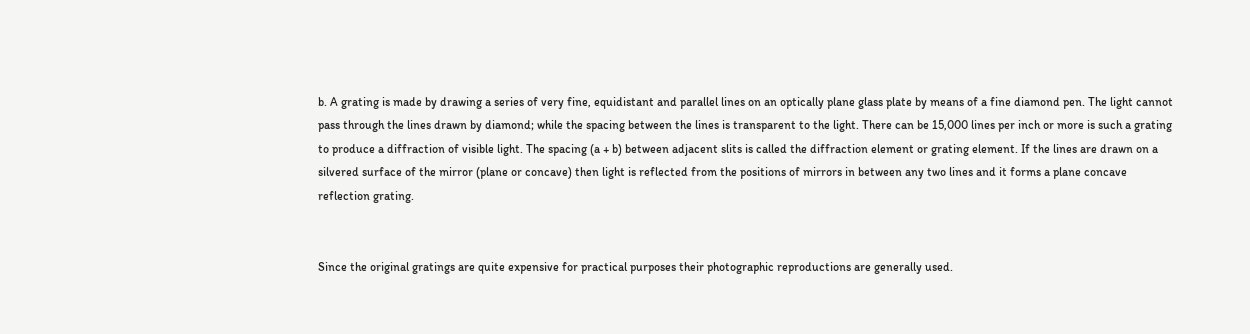b. A grating is made by drawing a series of very fine, equidistant and parallel lines on an optically plane glass plate by means of a fine diamond pen. The light cannot pass through the lines drawn by diamond; while the spacing between the lines is transparent to the light. There can be 15,000 lines per inch or more is such a grating to produce a diffraction of visible light. The spacing (a + b) between adjacent slits is called the diffraction element or grating element. If the lines are drawn on a silvered surface of the mirror (plane or concave) then light is reflected from the positions of mirrors in between any two lines and it forms a plane concave reflection grating.


Since the original gratings are quite expensive for practical purposes their photographic reproductions are generally used.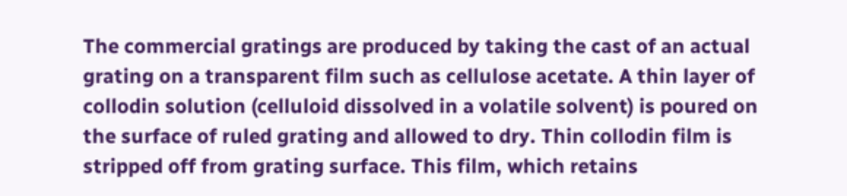The commercial gratings are produced by taking the cast of an actual grating on a transparent film such as cellulose acetate. A thin layer of collodin solution (celluloid dissolved in a volatile solvent) is poured on the surface of ruled grating and allowed to dry. Thin collodin film is stripped off from grating surface. This film, which retains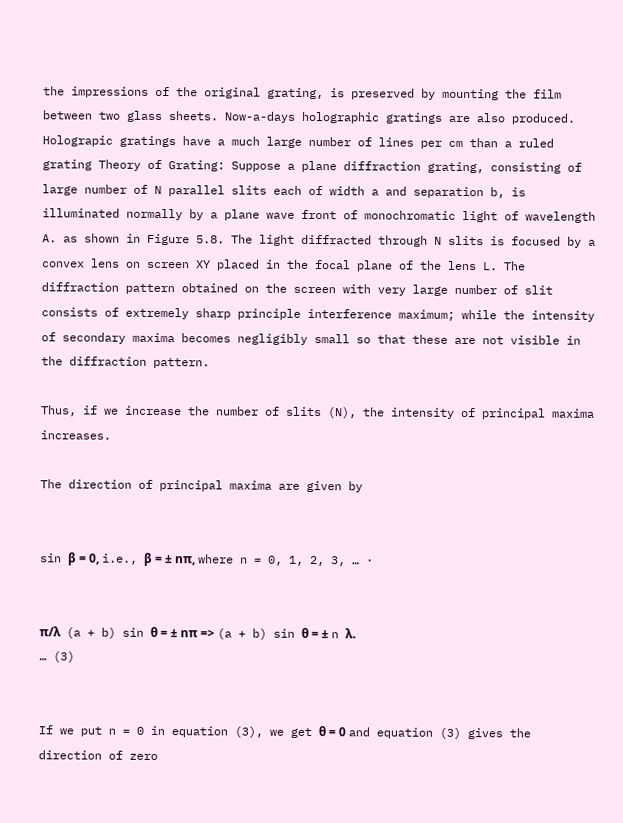the impressions of the original grating, is preserved by mounting the film between two glass sheets. Now-a-days holographic gratings are also produced. Holograpic gratings have a much large number of lines per cm than a ruled grating Theory of Grating: Suppose a plane diffraction grating, consisting of large number of N parallel slits each of width a and separation b, is illuminated normally by a plane wave front of monochromatic light of wavelength A. as shown in Figure 5.8. The light diffracted through N slits is focused by a convex lens on screen XY placed in the focal plane of the lens L. The diffraction pattern obtained on the screen with very large number of slit consists of extremely sharp principle interference maximum; while the intensity of secondary maxima becomes negligibly small so that these are not visible in the diffraction pattern.

Thus, if we increase the number of slits (N), the intensity of principal maxima increases.

The direction of principal maxima are given by


sin β = 0, i.e., β = ± nπ, where n = 0, 1, 2, 3, … ·


π/λ  (a + b) sin θ = ± nπ => (a + b) sin θ = ± n λ.                              … (3)


If we put n = 0 in equation (3), we get θ = 0 and equation (3) gives the direction of zero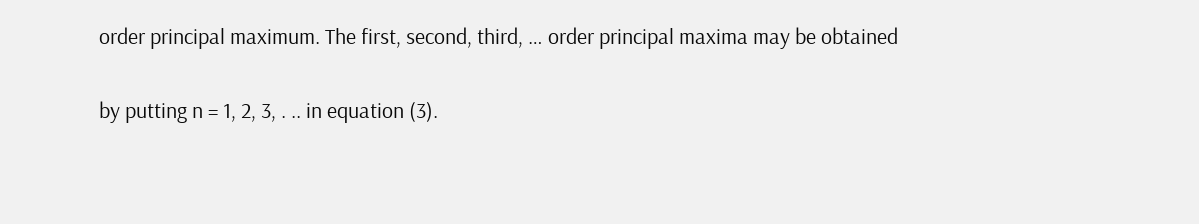order principal maximum. The first, second, third, … order principal maxima may be obtained

by putting n = 1, 2, 3, . .. in equation (3).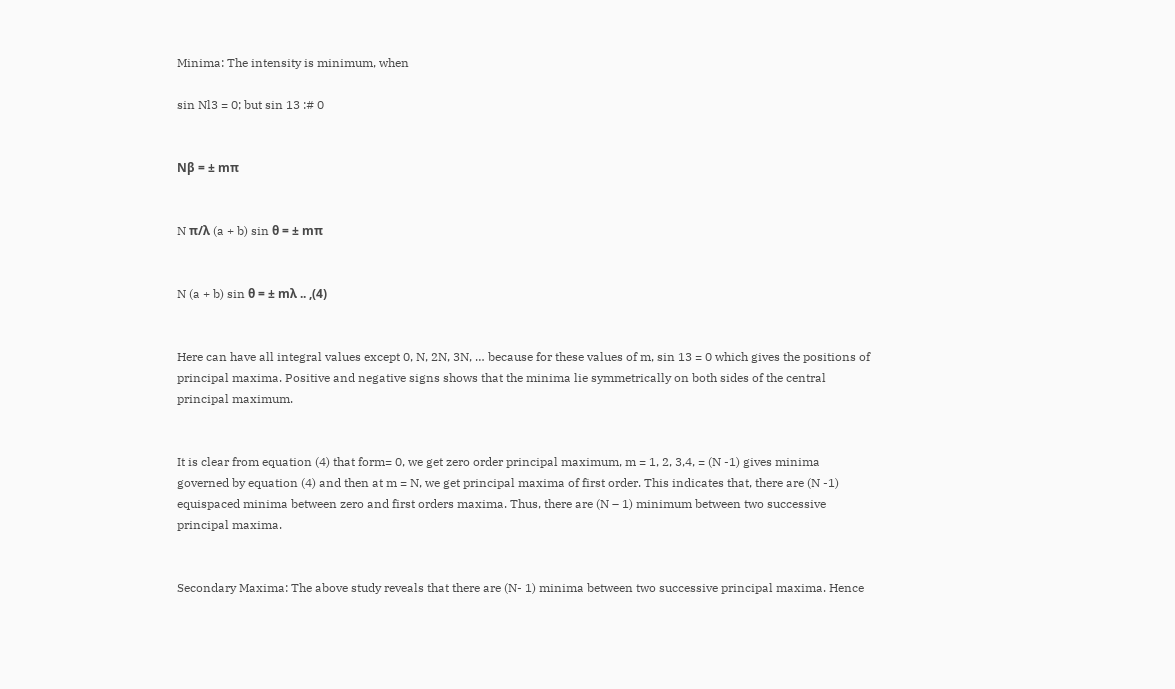Minima: The intensity is minimum, when

sin Nl3 = 0; but sin 13 :# 0


Nβ = ± mπ


N π/λ (a + b) sin θ = ± mπ


N (a + b) sin θ = ± mλ .. ,(4)


Here can have all integral values except 0, N, 2N, 3N, … because for these values of m, sin 13 = 0 which gives the positions of principal maxima. Positive and negative signs shows that the minima lie symmetrically on both sides of the central principal maximum.


It is clear from equation (4) that form= 0, we get zero order principal maximum, m = 1, 2, 3,4, = (N -1) gives minima governed by equation (4) and then at m = N, we get principal maxima of first order. This indicates that, there are (N -1) equispaced minima between zero and first orders maxima. Thus, there are (N – 1) minimum between two successive principal maxima.


Secondary Maxima: The above study reveals that there are (N- 1) minima between two successive principal maxima. Hence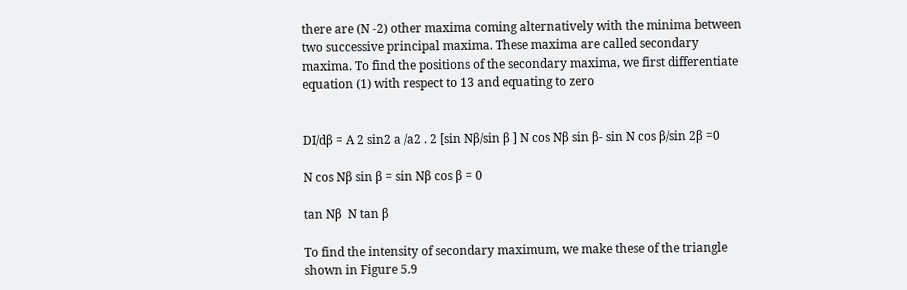there are (N -2) other maxima coming alternatively with the minima between two successive principal maxima. These maxima are called secondary maxima. To find the positions of the secondary maxima, we first differentiate equation (1) with respect to 13 and equating to zero


DI/dβ = A 2 sin2 a /a2 . 2 [sin Nβ/sin β ] N cos Nβ sin β- sin N cos β/sin 2β =0

N cos Nβ sin β = sin Nβ cos β = 0

tan Nβ  N tan β

To find the intensity of secondary maximum, we make these of the triangle shown in Figure 5.9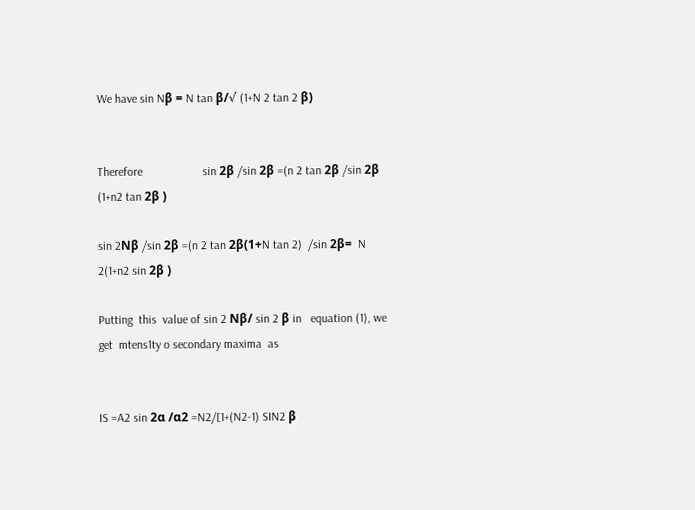We have sin Nβ = N tan β/√ (1+N 2 tan 2 β)


Therefore                    sin 2β /sin 2β =(n 2 tan 2β /sin 2β (1+n2 tan 2β )

sin 2Nβ /sin 2β =(n 2 tan 2β(1+N tan 2)  /sin 2β=  N 2(1+n2 sin 2β )

Putting  this  value of sin 2 Nβ/ sin 2 β in   equation (1), we get  mtens1ty o secondary maxima  as


IS =A2 sin 2α /α2 =N2/[1+(N2-1) SIN2 β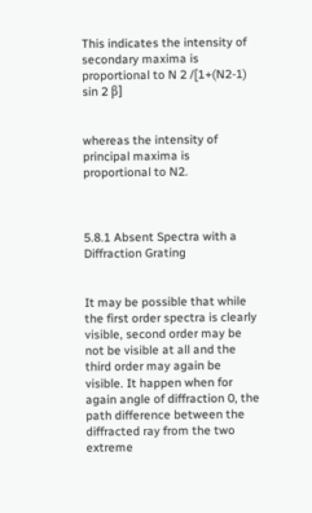This indicates the intensity of secondary maxima is proportional to N 2 /[1+(N2-1) sin 2 β]


whereas the intensity of principal maxima is proportional to N2.



5.8.1 Absent Spectra with a Diffraction Grating


It may be possible that while the first order spectra is clearly visible, second order may be not be visible at all and the third order may again be visible. It happen when for again angle of diffraction 0, the path difference between the diffracted ray from the two extreme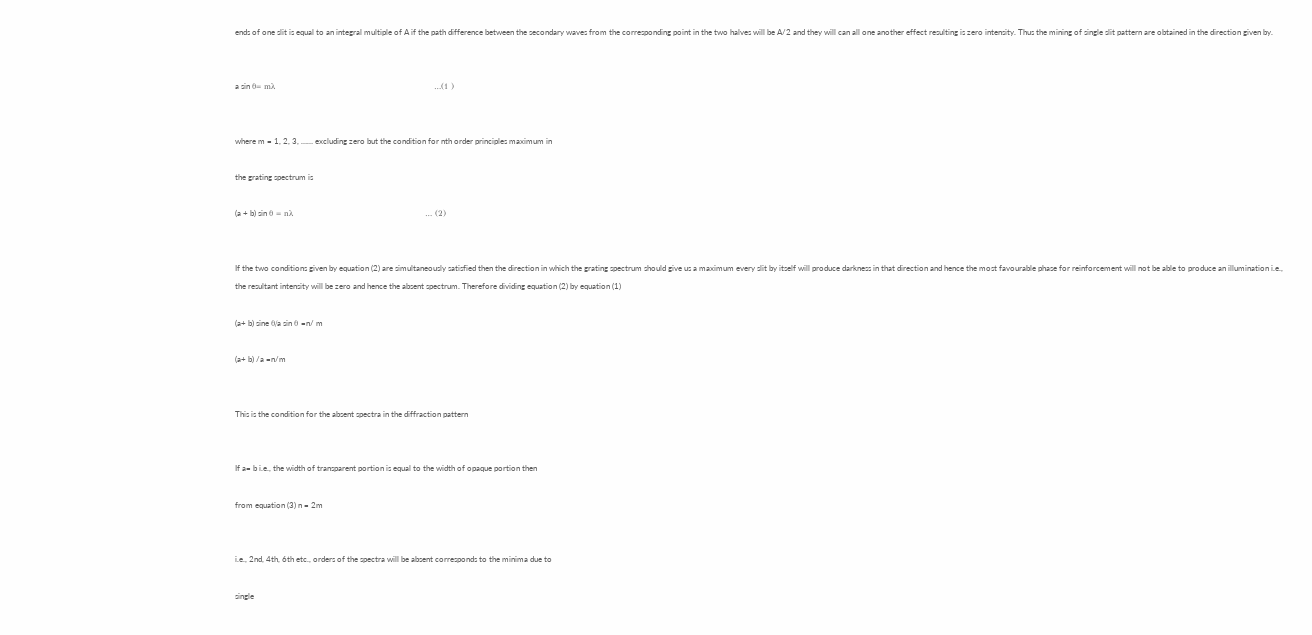ends of one slit is equal to an integral multiple of A if the path difference between the secondary waves from the corresponding point in the two halves will be A/2 and they will can all one another effect resulting is zero intensity. Thus the mining of single slit pattern are obtained in the direction given by.


a sin θ= mλ                                                     …(1 )


where m = 1, 2, 3, …… excluding zero but the condition for nth order principles maximum in

the grating spectrum is

(a + b) sin θ = nλ                                            … (2)


If the two conditions given by equation (2) are simultaneously satisfied then the direction in which the grating spectrum should give us a maximum every slit by itself will produce darkness in that direction and hence the most favourable phase for reinforcement will not be able to produce an illumination i.e., the resultant intensity will be zero and hence the absent spectrum. Therefore dividing equation (2) by equation (1)

(a+ b) sine θ/a sin θ =n/ m

(a+ b) /a =n/m


This is the condition for the absent spectra in the diffraction pattern


If a= b i.e., the width of transparent portion is equal to the width of opaque portion then

from equation (3) n = 2m


i.e., 2nd, 4th, 6th etc., orders of the spectra will be absent corresponds to the minima due to

single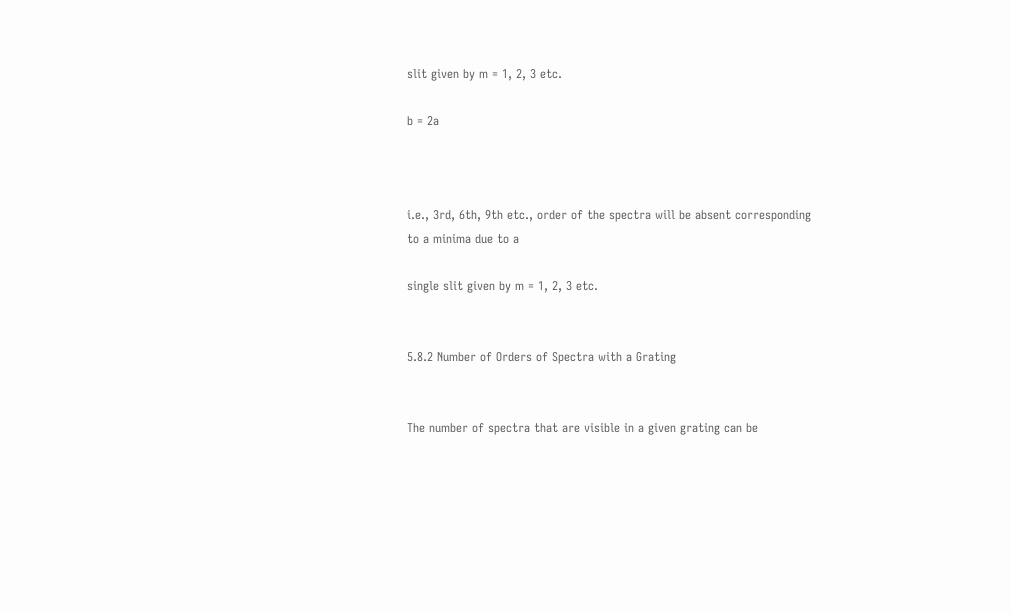slit given by m = 1, 2, 3 etc.

b = 2a



i.e., 3rd, 6th, 9th etc., order of the spectra will be absent corresponding to a minima due to a

single slit given by m = 1, 2, 3 etc.


5.8.2 Number of Orders of Spectra with a Grating


The number of spectra that are visible in a given grating can be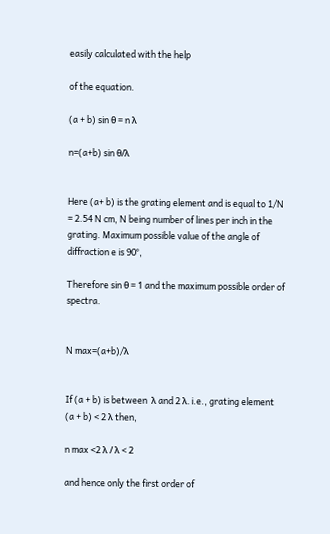easily calculated with the help

of the equation.

(a + b) sin θ = n λ

n=(a+b) sin θ/λ


Here (a+ b) is the grating element and is equal to 1/N = 2.54 N cm, N being number of lines per inch in the grating. Maximum possible value of the angle of diffraction e is 90°,

Therefore sin θ = 1 and the maximum possible order of spectra.


N max=(a+b)/λ


If (a + b) is between  λ and 2 λ. i.e., grating element (a + b) < 2 λ then,

n max <2 λ / λ < 2

and hence only the first order of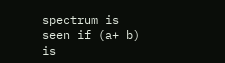spectrum is seen if (a+ b) is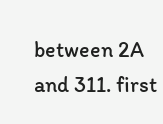between 2A and 311. first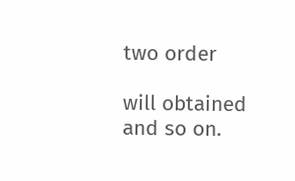two order

will obtained and so on.